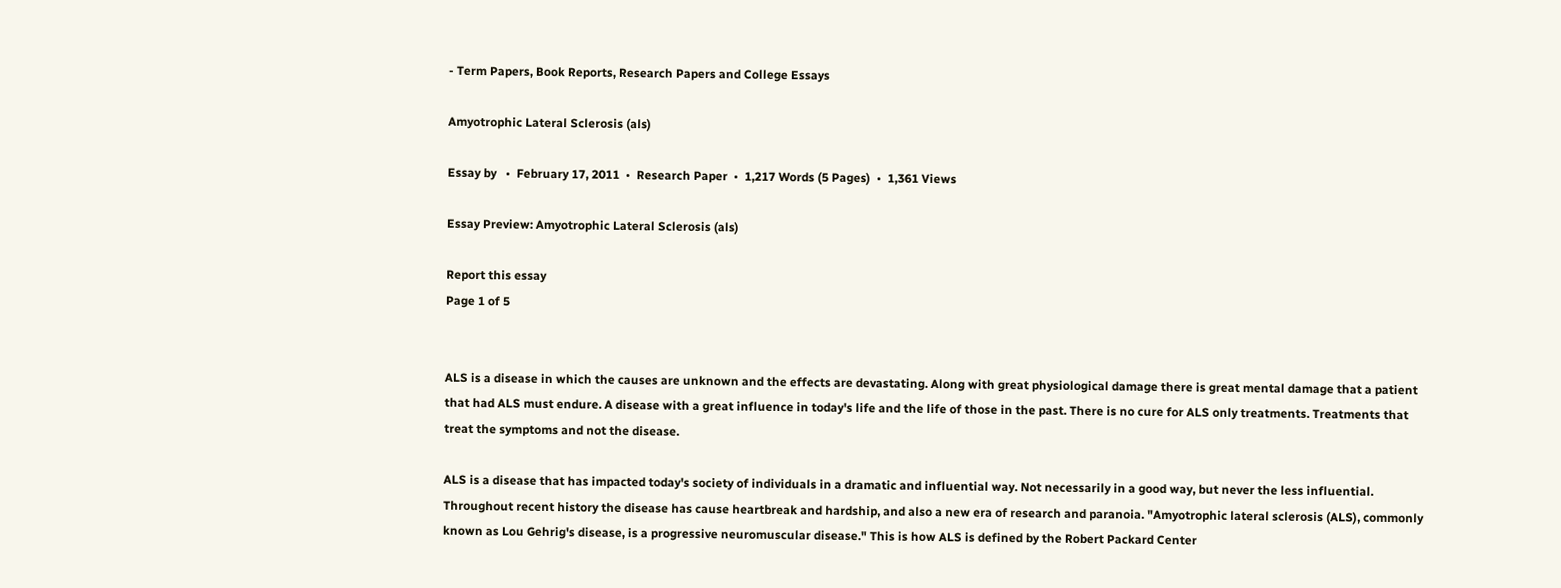- Term Papers, Book Reports, Research Papers and College Essays

Amyotrophic Lateral Sclerosis (als)

Essay by   •  February 17, 2011  •  Research Paper  •  1,217 Words (5 Pages)  •  1,361 Views

Essay Preview: Amyotrophic Lateral Sclerosis (als)

Report this essay
Page 1 of 5


ALS is a disease in which the causes are unknown and the effects are devastating. Along with great physiological damage there is great mental damage that a patient that had ALS must endure. A disease with a great influence in today's life and the life of those in the past. There is no cure for ALS only treatments. Treatments that treat the symptoms and not the disease.

ALS is a disease that has impacted today's society of individuals in a dramatic and influential way. Not necessarily in a good way, but never the less influential. Throughout recent history the disease has cause heartbreak and hardship, and also a new era of research and paranoia. "Amyotrophic lateral sclerosis (ALS), commonly known as Lou Gehrig's disease, is a progressive neuromuscular disease." This is how ALS is defined by the Robert Packard Center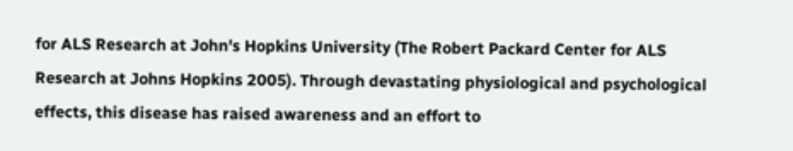for ALS Research at John's Hopkins University (The Robert Packard Center for ALS Research at Johns Hopkins 2005). Through devastating physiological and psychological effects, this disease has raised awareness and an effort to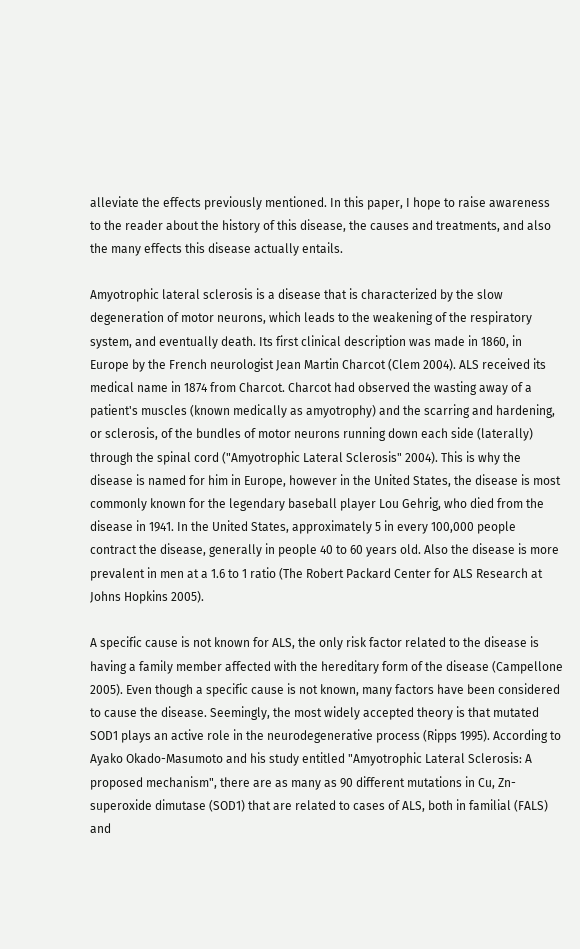alleviate the effects previously mentioned. In this paper, I hope to raise awareness to the reader about the history of this disease, the causes and treatments, and also the many effects this disease actually entails.

Amyotrophic lateral sclerosis is a disease that is characterized by the slow degeneration of motor neurons, which leads to the weakening of the respiratory system, and eventually death. Its first clinical description was made in 1860, in Europe by the French neurologist Jean Martin Charcot (Clem 2004). ALS received its medical name in 1874 from Charcot. Charcot had observed the wasting away of a patient's muscles (known medically as amyotrophy) and the scarring and hardening, or sclerosis, of the bundles of motor neurons running down each side (laterally) through the spinal cord ("Amyotrophic Lateral Sclerosis" 2004). This is why the disease is named for him in Europe, however in the United States, the disease is most commonly known for the legendary baseball player Lou Gehrig, who died from the disease in 1941. In the United States, approximately 5 in every 100,000 people contract the disease, generally in people 40 to 60 years old. Also the disease is more prevalent in men at a 1.6 to 1 ratio (The Robert Packard Center for ALS Research at Johns Hopkins 2005).

A specific cause is not known for ALS, the only risk factor related to the disease is having a family member affected with the hereditary form of the disease (Campellone 2005). Even though a specific cause is not known, many factors have been considered to cause the disease. Seemingly, the most widely accepted theory is that mutated SOD1 plays an active role in the neurodegenerative process (Ripps 1995). According to Ayako Okado-Masumoto and his study entitled "Amyotrophic Lateral Sclerosis: A proposed mechanism", there are as many as 90 different mutations in Cu, Zn-superoxide dimutase (SOD1) that are related to cases of ALS, both in familial (FALS) and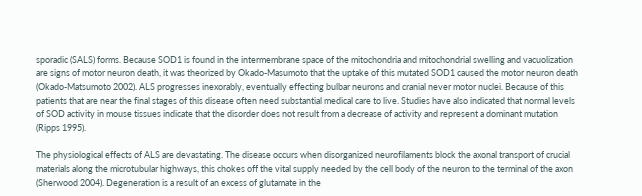sporadic (SALS) forms. Because SOD1 is found in the intermembrane space of the mitochondria and mitochondrial swelling and vacuolization are signs of motor neuron death, it was theorized by Okado-Masumoto that the uptake of this mutated SOD1 caused the motor neuron death (Okado-Matsumoto 2002). ALS progresses inexorably, eventually effecting bulbar neurons and cranial never motor nuclei. Because of this patients that are near the final stages of this disease often need substantial medical care to live. Studies have also indicated that normal levels of SOD activity in mouse tissues indicate that the disorder does not result from a decrease of activity and represent a dominant mutation (Ripps 1995).

The physiological effects of ALS are devastating. The disease occurs when disorganized neurofilaments block the axonal transport of crucial materials along the microtubular highways, this chokes off the vital supply needed by the cell body of the neuron to the terminal of the axon (Sherwood 2004). Degeneration is a result of an excess of glutamate in the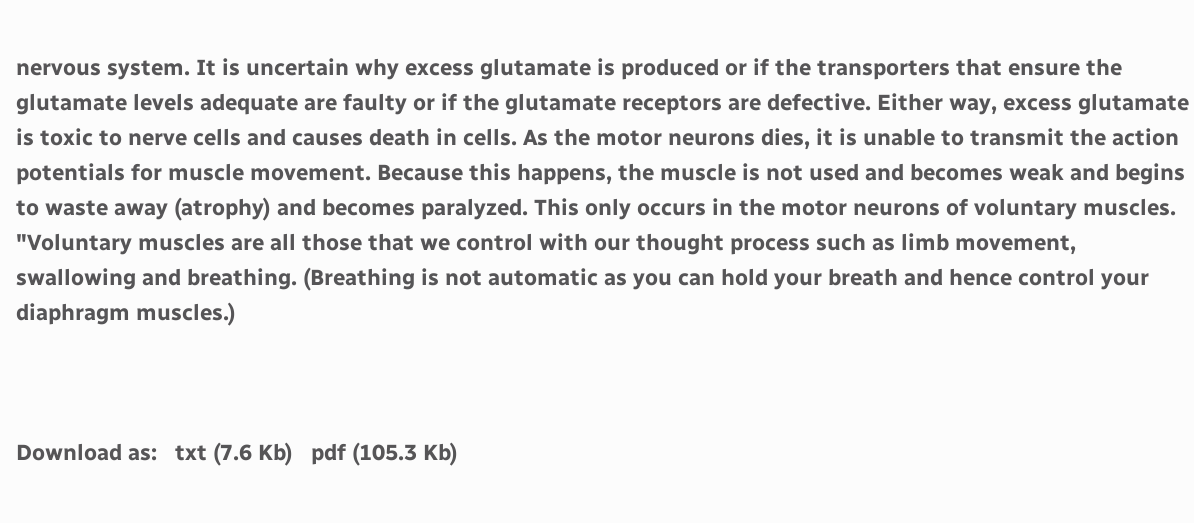nervous system. It is uncertain why excess glutamate is produced or if the transporters that ensure the glutamate levels adequate are faulty or if the glutamate receptors are defective. Either way, excess glutamate is toxic to nerve cells and causes death in cells. As the motor neurons dies, it is unable to transmit the action potentials for muscle movement. Because this happens, the muscle is not used and becomes weak and begins to waste away (atrophy) and becomes paralyzed. This only occurs in the motor neurons of voluntary muscles. "Voluntary muscles are all those that we control with our thought process such as limb movement, swallowing and breathing. (Breathing is not automatic as you can hold your breath and hence control your diaphragm muscles.)



Download as:   txt (7.6 Kb)   pdf (105.3 Kb)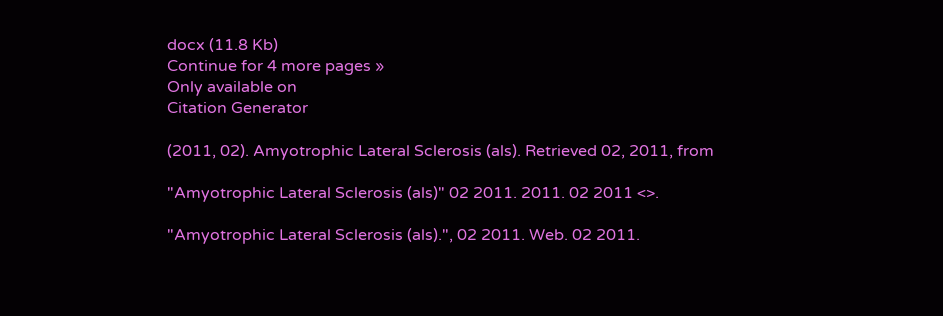docx (11.8 Kb)
Continue for 4 more pages »
Only available on
Citation Generator

(2011, 02). Amyotrophic Lateral Sclerosis (als). Retrieved 02, 2011, from

"Amyotrophic Lateral Sclerosis (als)" 02 2011. 2011. 02 2011 <>.

"Amyotrophic Lateral Sclerosis (als).", 02 2011. Web. 02 2011.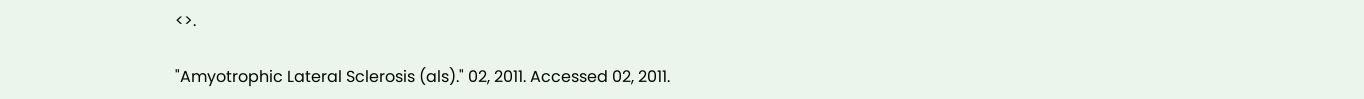<>.

"Amyotrophic Lateral Sclerosis (als)." 02, 2011. Accessed 02, 2011.